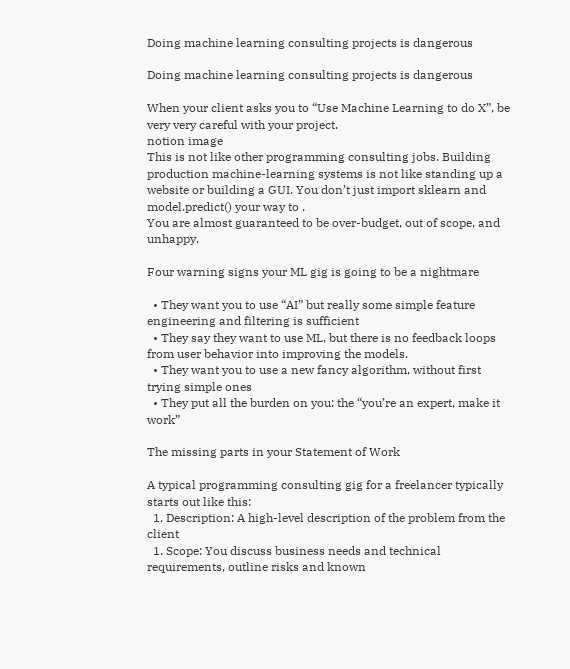Doing machine learning consulting projects is dangerous

Doing machine learning consulting projects is dangerous

When your client asks you to “Use Machine Learning to do X”, be very very careful with your project.
notion image
This is not like other programming consulting jobs. Building production machine-learning systems is not like standing up a website or building a GUI. You don’t just import sklearn and model.predict() your way to .
You are almost guaranteed to be over-budget, out of scope, and unhappy.

Four warning signs your ML gig is going to be a nightmare

  • They want you to use “AI” but really some simple feature engineering and filtering is sufficient
  • They say they want to use ML, but there is no feedback loops from user behavior into improving the models.
  • They want you to use a new fancy algorithm, without first trying simple ones
  • They put all the burden on you: the “you’re an expert, make it work”

The missing parts in your Statement of Work

A typical programming consulting gig for a freelancer typically starts out like this:
  1. Description: A high-level description of the problem from the client
  1. Scope: You discuss business needs and technical requirements, outline risks and known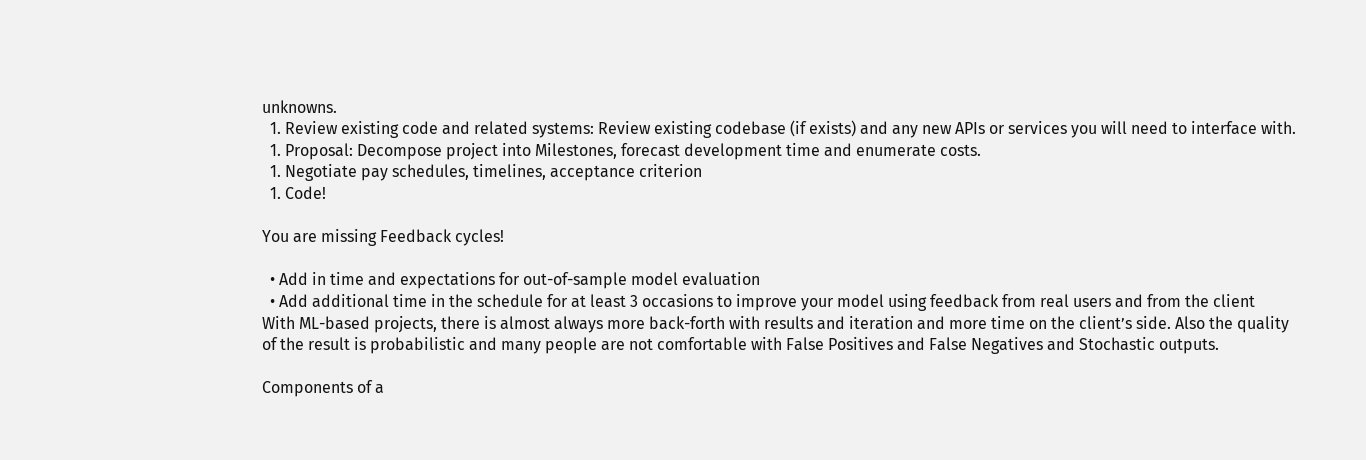unknowns.
  1. Review existing code and related systems: Review existing codebase (if exists) and any new APIs or services you will need to interface with.
  1. Proposal: Decompose project into Milestones, forecast development time and enumerate costs.
  1. Negotiate pay schedules, timelines, acceptance criterion
  1. Code!

You are missing Feedback cycles!

  • Add in time and expectations for out-of-sample model evaluation
  • Add additional time in the schedule for at least 3 occasions to improve your model using feedback from real users and from the client
With ML-based projects, there is almost always more back-forth with results and iteration and more time on the client’s side. Also the quality of the result is probabilistic and many people are not comfortable with False Positives and False Negatives and Stochastic outputs.

Components of a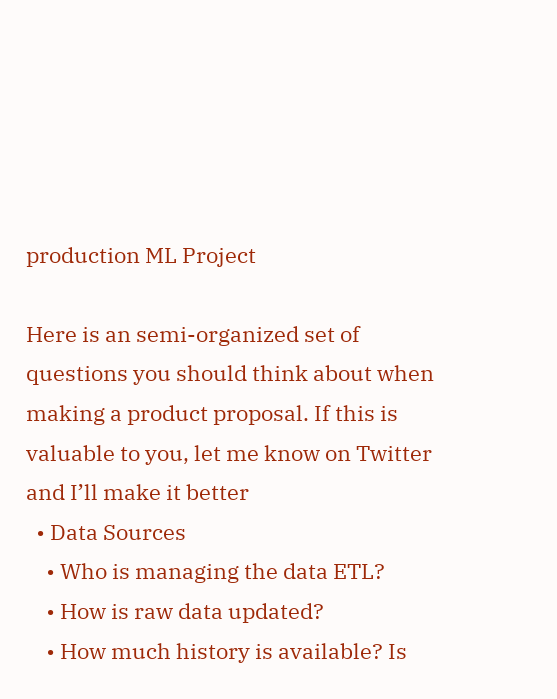production ML Project

Here is an semi-organized set of questions you should think about when making a product proposal. If this is valuable to you, let me know on Twitter and I’ll make it better
  • Data Sources
    • Who is managing the data ETL?
    • How is raw data updated?
    • How much history is available? Is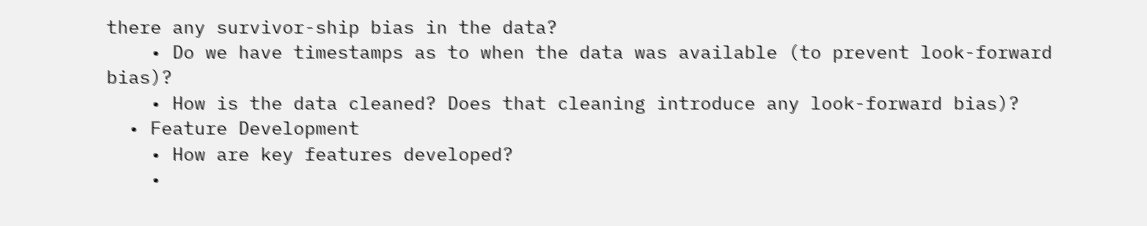there any survivor-ship bias in the data?
    • Do we have timestamps as to when the data was available (to prevent look-forward bias)?
    • How is the data cleaned? Does that cleaning introduce any look-forward bias)?
  • Feature Development
    • How are key features developed?
    •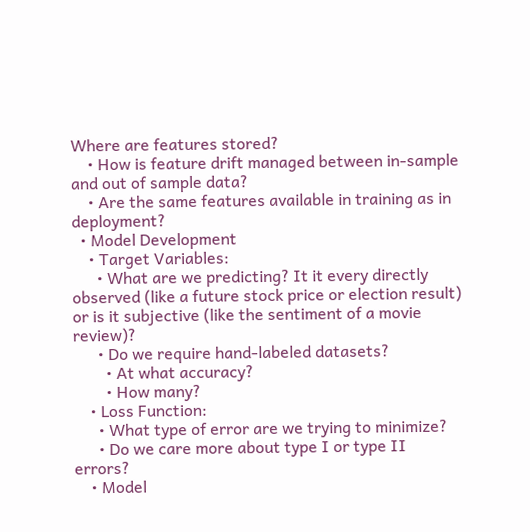Where are features stored?
    • How is feature drift managed between in-sample and out of sample data?
    • Are the same features available in training as in deployment?
  • Model Development
    • Target Variables:
      • What are we predicting? It it every directly observed (like a future stock price or election result) or is it subjective (like the sentiment of a movie review)?
      • Do we require hand-labeled datasets?
        • At what accuracy?
        • How many?
    • Loss Function:
      • What type of error are we trying to minimize?
      • Do we care more about type I or type II errors?
    • Model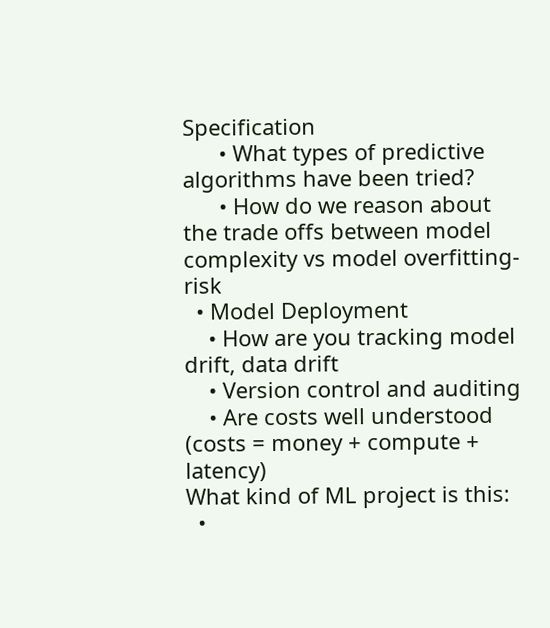Specification
      • What types of predictive algorithms have been tried?
      • How do we reason about the trade offs between model complexity vs model overfitting-risk
  • Model Deployment
    • How are you tracking model drift, data drift
    • Version control and auditing
    • Are costs well understood (costs = money + compute + latency)
What kind of ML project is this:
  •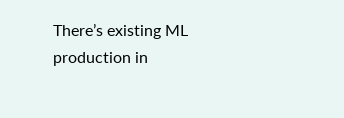There’s existing ML production in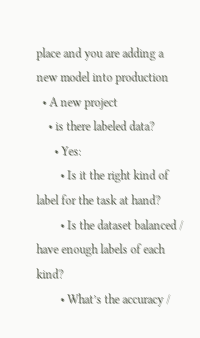place and you are adding a new model into production
  • A new project
    • is there labeled data?
      • Yes:
        • Is it the right kind of label for the task at hand?
        • Is the dataset balanced / have enough labels of each kind?
        • What’s the accuracy /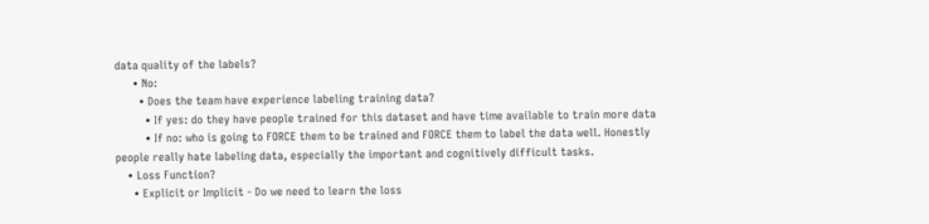data quality of the labels?
      • No:
        • Does the team have experience labeling training data?
          • If yes: do they have people trained for this dataset and have time available to train more data
          • If no: who is going to FORCE them to be trained and FORCE them to label the data well. Honestly people really hate labeling data, especially the important and cognitively difficult tasks.
    • Loss Function?
      • Explicit or Implicit - Do we need to learn the loss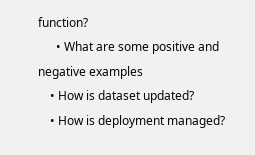function?
      • What are some positive and negative examples
    • How is dataset updated?
    • How is deployment managed?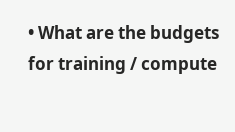• What are the budgets for training / compute